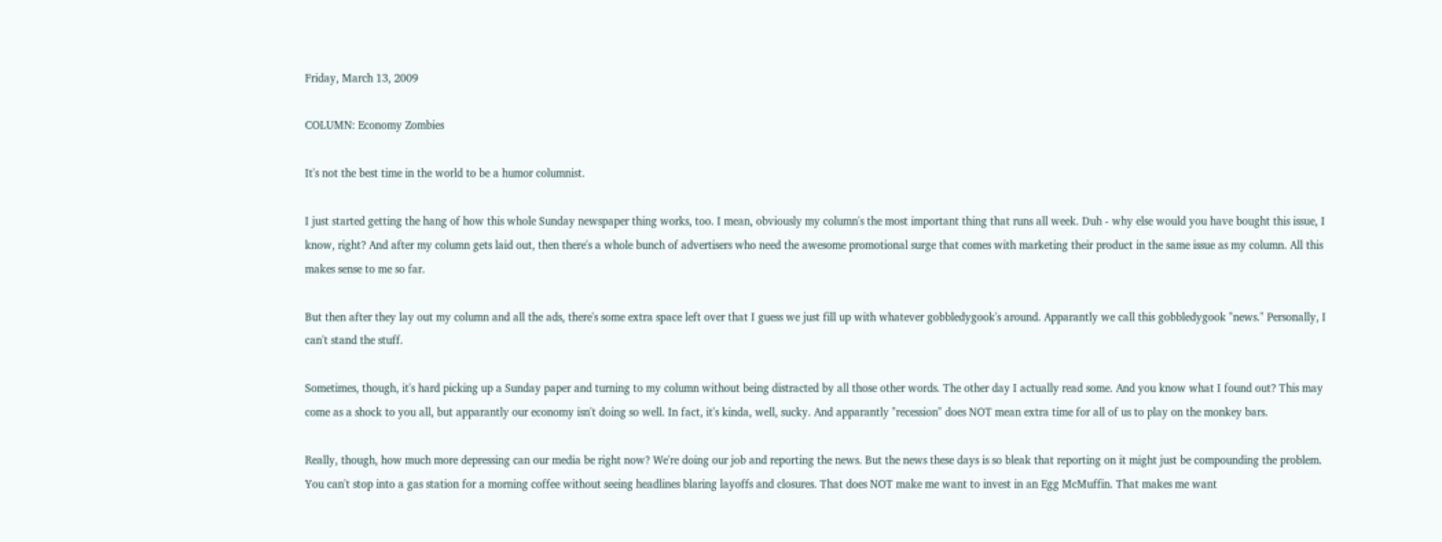Friday, March 13, 2009

COLUMN: Economy Zombies

It's not the best time in the world to be a humor columnist.

I just started getting the hang of how this whole Sunday newspaper thing works, too. I mean, obviously my column's the most important thing that runs all week. Duh - why else would you have bought this issue, I know, right? And after my column gets laid out, then there's a whole bunch of advertisers who need the awesome promotional surge that comes with marketing their product in the same issue as my column. All this makes sense to me so far.

But then after they lay out my column and all the ads, there's some extra space left over that I guess we just fill up with whatever gobbledygook's around. Apparantly we call this gobbledygook "news." Personally, I can't stand the stuff.

Sometimes, though, it's hard picking up a Sunday paper and turning to my column without being distracted by all those other words. The other day I actually read some. And you know what I found out? This may come as a shock to you all, but apparantly our economy isn't doing so well. In fact, it's kinda, well, sucky. And apparantly "recession" does NOT mean extra time for all of us to play on the monkey bars.

Really, though, how much more depressing can our media be right now? We're doing our job and reporting the news. But the news these days is so bleak that reporting on it might just be compounding the problem. You can't stop into a gas station for a morning coffee without seeing headlines blaring layoffs and closures. That does NOT make me want to invest in an Egg McMuffin. That makes me want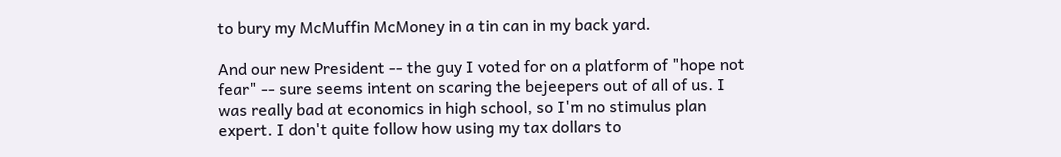to bury my McMuffin McMoney in a tin can in my back yard.

And our new President -- the guy I voted for on a platform of "hope not fear" -- sure seems intent on scaring the bejeepers out of all of us. I was really bad at economics in high school, so I'm no stimulus plan expert. I don't quite follow how using my tax dollars to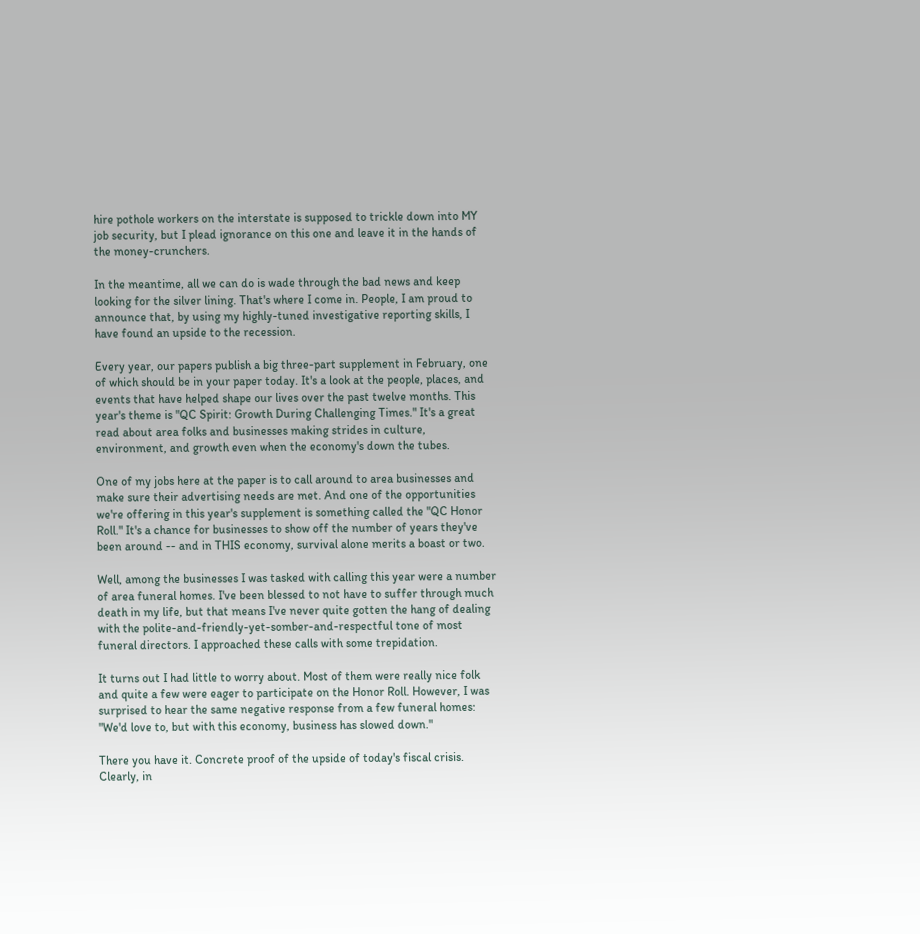hire pothole workers on the interstate is supposed to trickle down into MY job security, but I plead ignorance on this one and leave it in the hands of the money-crunchers.

In the meantime, all we can do is wade through the bad news and keep looking for the silver lining. That's where I come in. People, I am proud to announce that, by using my highly-tuned investigative reporting skills, I have found an upside to the recession.

Every year, our papers publish a big three-part supplement in February, one of which should be in your paper today. It's a look at the people, places, and events that have helped shape our lives over the past twelve months. This year's theme is "QC Spirit: Growth During Challenging Times." It's a great read about area folks and businesses making strides in culture, environment, and growth even when the economy's down the tubes.

One of my jobs here at the paper is to call around to area businesses and make sure their advertising needs are met. And one of the opportunities we're offering in this year's supplement is something called the "QC Honor Roll." It's a chance for businesses to show off the number of years they've been around -- and in THIS economy, survival alone merits a boast or two.

Well, among the businesses I was tasked with calling this year were a number of area funeral homes. I've been blessed to not have to suffer through much death in my life, but that means I've never quite gotten the hang of dealing with the polite-and-friendly-yet-somber-and-respectful tone of most funeral directors. I approached these calls with some trepidation.

It turns out I had little to worry about. Most of them were really nice folk and quite a few were eager to participate on the Honor Roll. However, I was surprised to hear the same negative response from a few funeral homes: "We'd love to, but with this economy, business has slowed down."

There you have it. Concrete proof of the upside of today's fiscal crisis. Clearly, in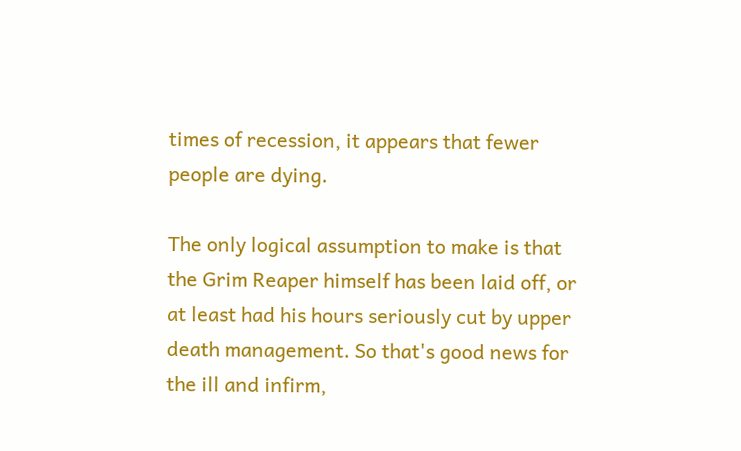times of recession, it appears that fewer people are dying.

The only logical assumption to make is that the Grim Reaper himself has been laid off, or at least had his hours seriously cut by upper death management. So that's good news for the ill and infirm,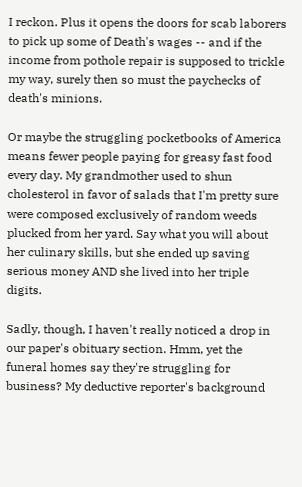I reckon. Plus it opens the doors for scab laborers to pick up some of Death's wages -- and if the income from pothole repair is supposed to trickle my way, surely then so must the paychecks of death's minions.

Or maybe the struggling pocketbooks of America means fewer people paying for greasy fast food every day. My grandmother used to shun cholesterol in favor of salads that I'm pretty sure were composed exclusively of random weeds plucked from her yard. Say what you will about her culinary skills, but she ended up saving serious money AND she lived into her triple digits.

Sadly, though, I haven't really noticed a drop in our paper's obituary section. Hmm, yet the funeral homes say they're struggling for business? My deductive reporter's background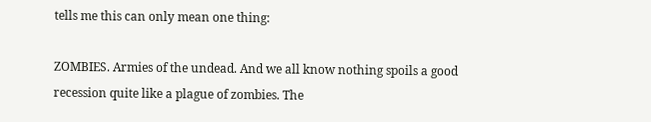tells me this can only mean one thing:

ZOMBIES. Armies of the undead. And we all know nothing spoils a good recession quite like a plague of zombies. The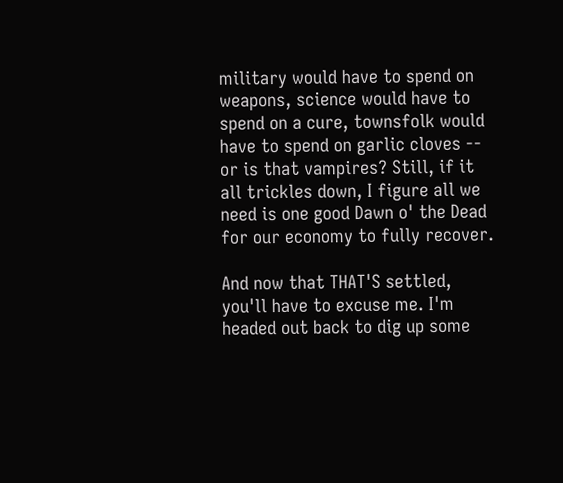military would have to spend on weapons, science would have to spend on a cure, townsfolk would have to spend on garlic cloves -- or is that vampires? Still, if it all trickles down, I figure all we need is one good Dawn o' the Dead for our economy to fully recover.

And now that THAT'S settled, you'll have to excuse me. I'm headed out back to dig up some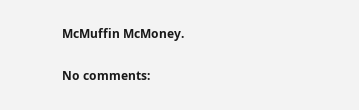McMuffin McMoney.

No comments: